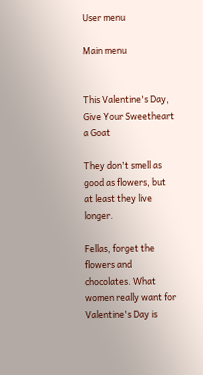User menu

Main menu


This Valentine's Day, Give Your Sweetheart a Goat

They don't smell as good as flowers, but at least they live longer.

Fellas, forget the flowers and chocolates. What women really want for Valentine's Day is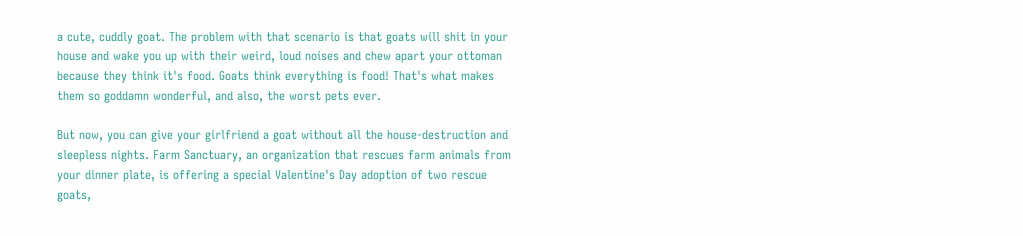a cute, cuddly goat. The problem with that scenario is that goats will shit in your house and wake you up with their weird, loud noises and chew apart your ottoman because they think it's food. Goats think everything is food! That's what makes them so goddamn wonderful, and also, the worst pets ever.

But now, you can give your girlfriend a goat without all the house-destruction and sleepless nights. Farm Sanctuary, an organization that rescues farm animals from your dinner plate, is offering a special Valentine's Day adoption of two rescue goats,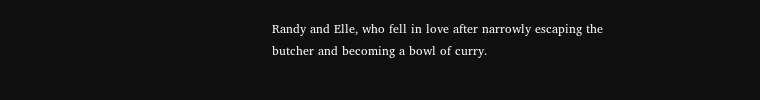Randy and Elle, who fell in love after narrowly escaping the butcher and becoming a bowl of curry.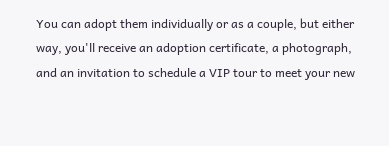You can adopt them individually or as a couple, but either way, you'll receive an adoption certificate, a photograph, and an invitation to schedule a VIP tour to meet your new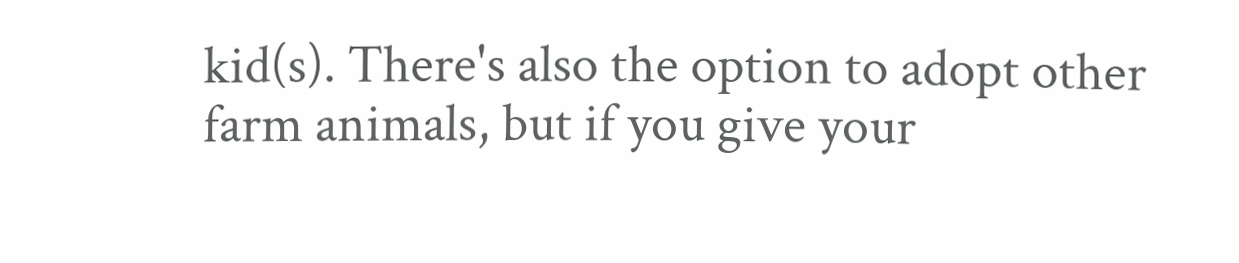kid(s). There's also the option to adopt other farm animals, but if you give your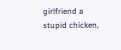girlfriend a stupid chicken,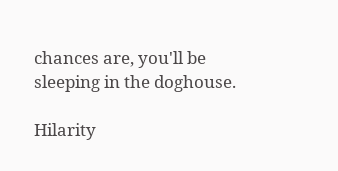chances are, you'll be sleeping in the doghouse.

Hilarity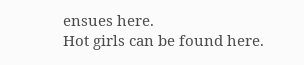ensues here.
Hot girls can be found here.